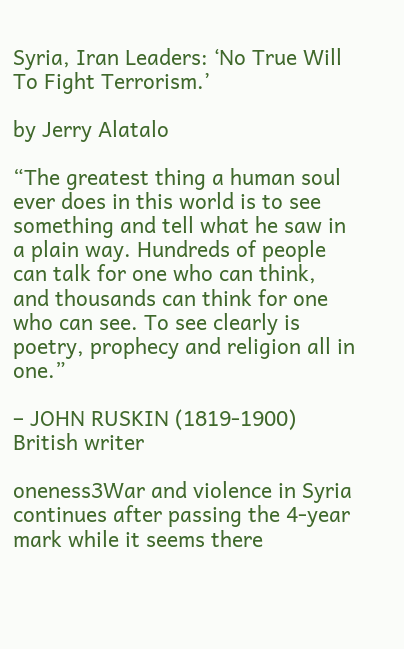Syria, Iran Leaders: ‘No True Will To Fight Terrorism.’

by Jerry Alatalo

“The greatest thing a human soul ever does in this world is to see something and tell what he saw in a plain way. Hundreds of people can talk for one who can think, and thousands can think for one who can see. To see clearly is poetry, prophecy and religion all in one.”

– JOHN RUSKIN (1819-1900) British writer

oneness3War and violence in Syria continues after passing the 4-year mark while it seems there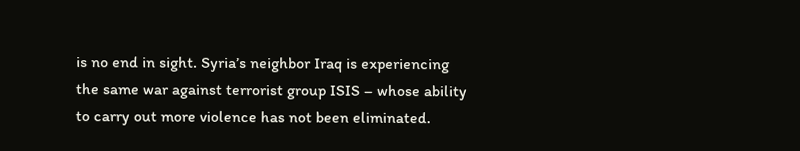is no end in sight. Syria’s neighbor Iraq is experiencing the same war against terrorist group ISIS – whose ability to carry out more violence has not been eliminated.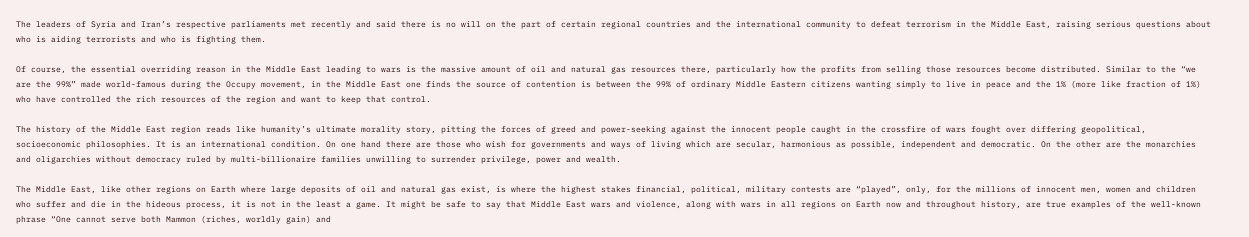The leaders of Syria and Iran’s respective parliaments met recently and said there is no will on the part of certain regional countries and the international community to defeat terrorism in the Middle East, raising serious questions about who is aiding terrorists and who is fighting them.

Of course, the essential overriding reason in the Middle East leading to wars is the massive amount of oil and natural gas resources there, particularly how the profits from selling those resources become distributed. Similar to the “we are the 99%” made world-famous during the Occupy movement, in the Middle East one finds the source of contention is between the 99% of ordinary Middle Eastern citizens wanting simply to live in peace and the 1% (more like fraction of 1%) who have controlled the rich resources of the region and want to keep that control.

The history of the Middle East region reads like humanity’s ultimate morality story, pitting the forces of greed and power-seeking against the innocent people caught in the crossfire of wars fought over differing geopolitical, socioeconomic philosophies. It is an international condition. On one hand there are those who wish for governments and ways of living which are secular, harmonious as possible, independent and democratic. On the other are the monarchies and oligarchies without democracy ruled by multi-billionaire families unwilling to surrender privilege, power and wealth.

The Middle East, like other regions on Earth where large deposits of oil and natural gas exist, is where the highest stakes financial, political, military contests are “played”, only, for the millions of innocent men, women and children who suffer and die in the hideous process, it is not in the least a game. It might be safe to say that Middle East wars and violence, along with wars in all regions on Earth now and throughout history, are true examples of the well-known phrase “One cannot serve both Mammon (riches, worldly gain) and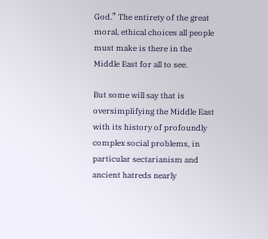God.” The entirety of the great moral, ethical choices all people must make is there in the Middle East for all to see.

But some will say that is oversimplifying the Middle East with its history of profoundly complex social problems, in particular sectarianism and ancient hatreds nearly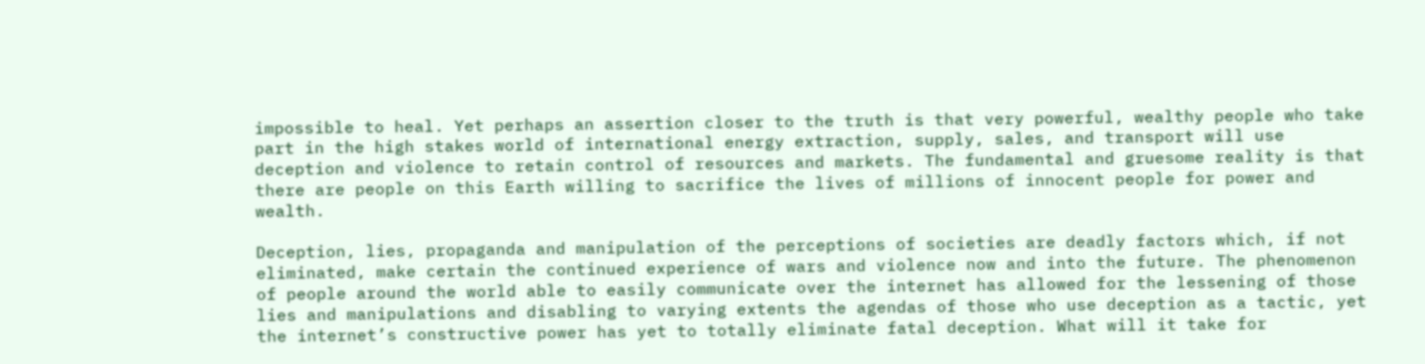impossible to heal. Yet perhaps an assertion closer to the truth is that very powerful, wealthy people who take part in the high stakes world of international energy extraction, supply, sales, and transport will use deception and violence to retain control of resources and markets. The fundamental and gruesome reality is that there are people on this Earth willing to sacrifice the lives of millions of innocent people for power and wealth.

Deception, lies, propaganda and manipulation of the perceptions of societies are deadly factors which, if not eliminated, make certain the continued experience of wars and violence now and into the future. The phenomenon of people around the world able to easily communicate over the internet has allowed for the lessening of those lies and manipulations and disabling to varying extents the agendas of those who use deception as a tactic, yet the internet’s constructive power has yet to totally eliminate fatal deception. What will it take for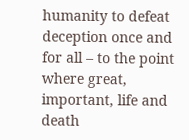humanity to defeat deception once and for all – to the point where great, important, life and death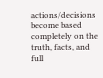actions/decisions become based completely on the truth, facts, and full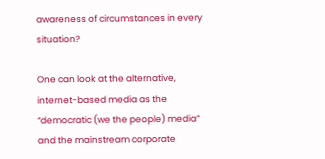awareness of circumstances in every situation?

One can look at the alternative, internet-based media as the “democratic (we the people) media” and the mainstream corporate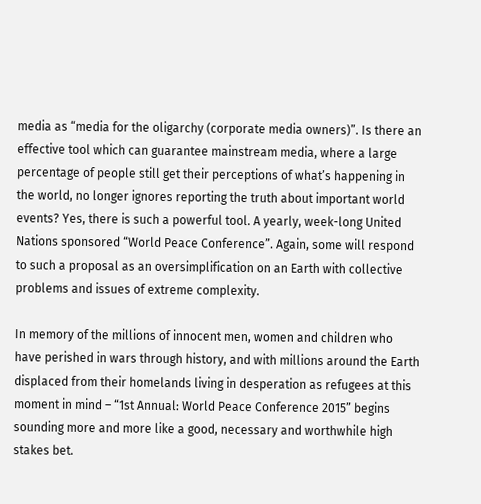media as “media for the oligarchy (corporate media owners)”. Is there an effective tool which can guarantee mainstream media, where a large percentage of people still get their perceptions of what’s happening in the world, no longer ignores reporting the truth about important world events? Yes, there is such a powerful tool. A yearly, week-long United Nations sponsored “World Peace Conference”. Again, some will respond to such a proposal as an oversimplification on an Earth with collective problems and issues of extreme complexity.

In memory of the millions of innocent men, women and children who have perished in wars through history, and with millions around the Earth displaced from their homelands living in desperation as refugees at this moment in mind – “1st Annual: World Peace Conference 2015” begins sounding more and more like a good, necessary and worthwhile high stakes bet.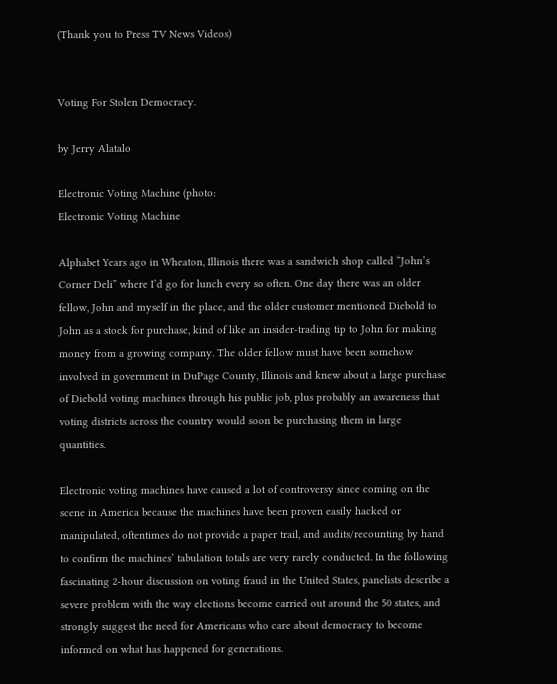(Thank you to Press TV News Videos)


Voting For Stolen Democracy.

by Jerry Alatalo

Electronic Voting Machine (photo:
Electronic Voting Machine

Alphabet Years ago in Wheaton, Illinois there was a sandwich shop called “John’s Corner Deli” where I’d go for lunch every so often. One day there was an older fellow, John and myself in the place, and the older customer mentioned Diebold to John as a stock for purchase, kind of like an insider-trading tip to John for making money from a growing company. The older fellow must have been somehow involved in government in DuPage County, Illinois and knew about a large purchase of Diebold voting machines through his public job, plus probably an awareness that voting districts across the country would soon be purchasing them in large quantities.

Electronic voting machines have caused a lot of controversy since coming on the scene in America because the machines have been proven easily hacked or manipulated, oftentimes do not provide a paper trail, and audits/recounting by hand to confirm the machines’ tabulation totals are very rarely conducted. In the following fascinating 2-hour discussion on voting fraud in the United States, panelists describe a severe problem with the way elections become carried out around the 50 states, and strongly suggest the need for Americans who care about democracy to become informed on what has happened for generations.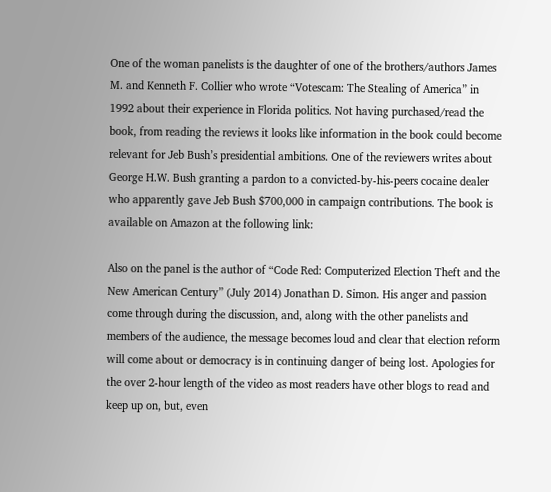One of the woman panelists is the daughter of one of the brothers/authors James M. and Kenneth F. Collier who wrote “Votescam: The Stealing of America” in 1992 about their experience in Florida politics. Not having purchased/read the book, from reading the reviews it looks like information in the book could become relevant for Jeb Bush’s presidential ambitions. One of the reviewers writes about George H.W. Bush granting a pardon to a convicted-by-his-peers cocaine dealer who apparently gave Jeb Bush $700,000 in campaign contributions. The book is available on Amazon at the following link:

Also on the panel is the author of “Code Red: Computerized Election Theft and the New American Century” (July 2014) Jonathan D. Simon. His anger and passion come through during the discussion, and, along with the other panelists and members of the audience, the message becomes loud and clear that election reform will come about or democracy is in continuing danger of being lost. Apologies for the over 2-hour length of the video as most readers have other blogs to read and keep up on, but, even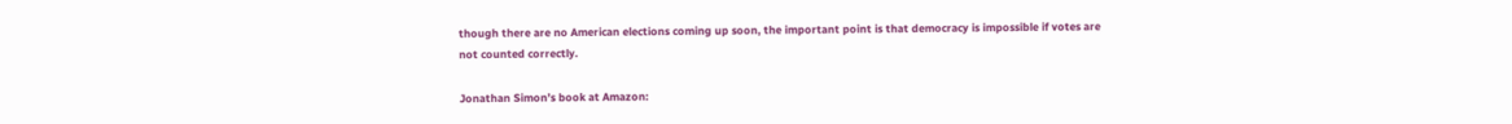though there are no American elections coming up soon, the important point is that democracy is impossible if votes are not counted correctly.

Jonathan Simon’s book at Amazon: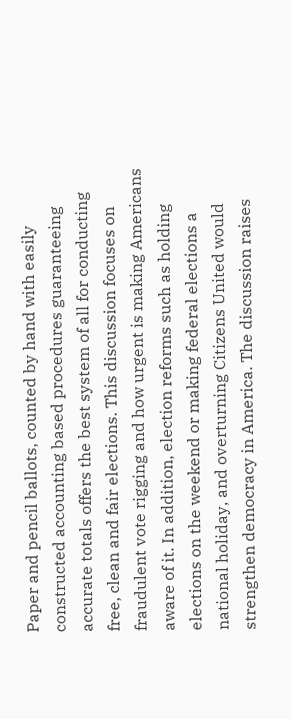Paper and pencil ballots, counted by hand with easily constructed accounting based procedures guaranteeing accurate totals offers the best system of all for conducting free, clean and fair elections. This discussion focuses on fraudulent vote rigging and how urgent is making Americans aware of it. In addition, election reforms such as holding elections on the weekend or making federal elections a national holiday, and overturning Citizens United would strengthen democracy in America. The discussion raises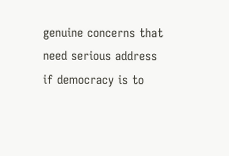genuine concerns that need serious address if democracy is to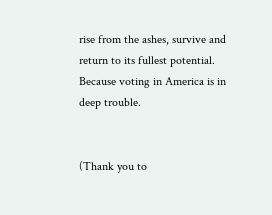rise from the ashes, survive and return to its fullest potential. Because voting in America is in deep trouble.


(Thank you to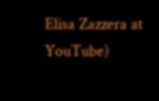Elisa Zazzera at YouTube)